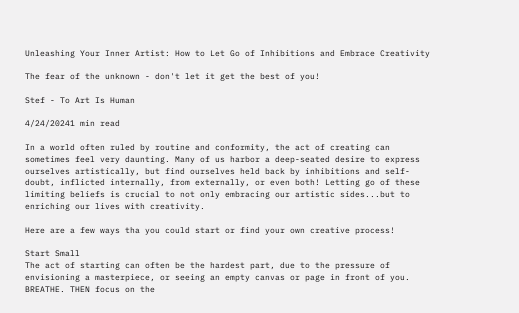Unleashing Your Inner Artist: How to Let Go of Inhibitions and Embrace Creativity

The fear of the unknown - don't let it get the best of you!

Stef - To Art Is Human

4/24/20241 min read

In a world often ruled by routine and conformity, the act of creating can sometimes feel very daunting. Many of us harbor a deep-seated desire to express ourselves artistically, but find ourselves held back by inhibitions and self-doubt, inflicted internally, from externally, or even both! Letting go of these limiting beliefs is crucial to not only embracing our artistic sides...but to enriching our lives with creativity.

Here are a few ways tha you could start or find your own creative process!

Start Small
The act of starting can often be the hardest part, due to the pressure of envisioning a masterpiece, or seeing an empty canvas or page in front of you. BREATHE. THEN focus on the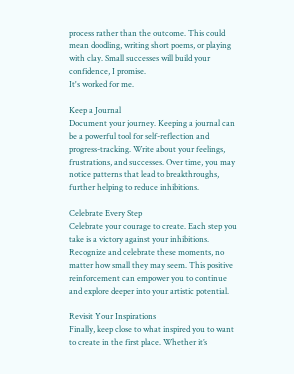process rather than the outcome. This could mean doodling, writing short poems, or playing with clay. Small successes will build your confidence, I promise.
It's worked for me.

Keep a Journal
Document your journey. Keeping a journal can be a powerful tool for self-reflection and progress-tracking. Write about your feelings, frustrations, and successes. Over time, you may notice patterns that lead to breakthroughs, further helping to reduce inhibitions.

Celebrate Every Step
Celebrate your courage to create. Each step you take is a victory against your inhibitions. Recognize and celebrate these moments, no matter how small they may seem. This positive reinforcement can empower you to continue and explore deeper into your artistic potential.

Revisit Your Inspirations
Finally, keep close to what inspired you to want to create in the first place. Whether it’s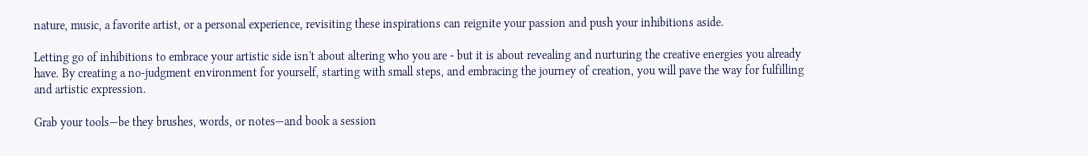nature, music, a favorite artist, or a personal experience, revisiting these inspirations can reignite your passion and push your inhibitions aside.

Letting go of inhibitions to embrace your artistic side isn't about altering who you are - but it is about revealing and nurturing the creative energies you already have. By creating a no-judgment environment for yourself, starting with small steps, and embracing the journey of creation, you will pave the way for fulfilling and artistic expression.

Grab your tools—be they brushes, words, or notes—and book a session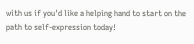with us if you'd like a helping hand to start on the path to self-expression today!